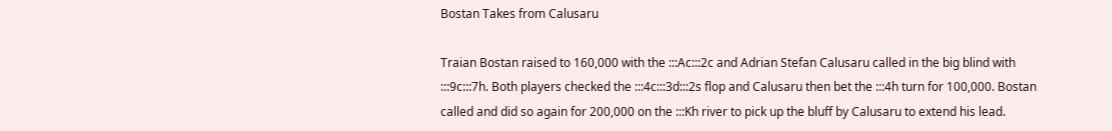Bostan Takes from Calusaru

Traian Bostan raised to 160,000 with the :::Ac:::2c and Adrian Stefan Calusaru called in the big blind with :::9c:::7h. Both players checked the :::4c:::3d:::2s flop and Calusaru then bet the :::4h turn for 100,000. Bostan called and did so again for 200,000 on the :::Kh river to pick up the bluff by Calusaru to extend his lead.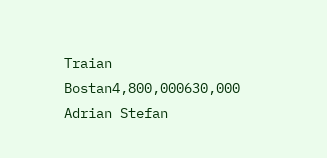Traian Bostan4,800,000630,000
Adrian Stefan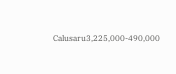Calusaru3,225,000-490,000